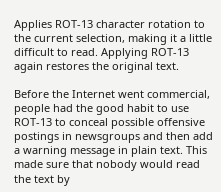Applies ROT-13 character rotation to the current selection, making it a little difficult to read. Applying ROT-13 again restores the original text.

Before the Internet went commercial, people had the good habit to use ROT-13 to conceal possible offensive postings in newsgroups and then add a warning message in plain text. This made sure that nobody would read the text by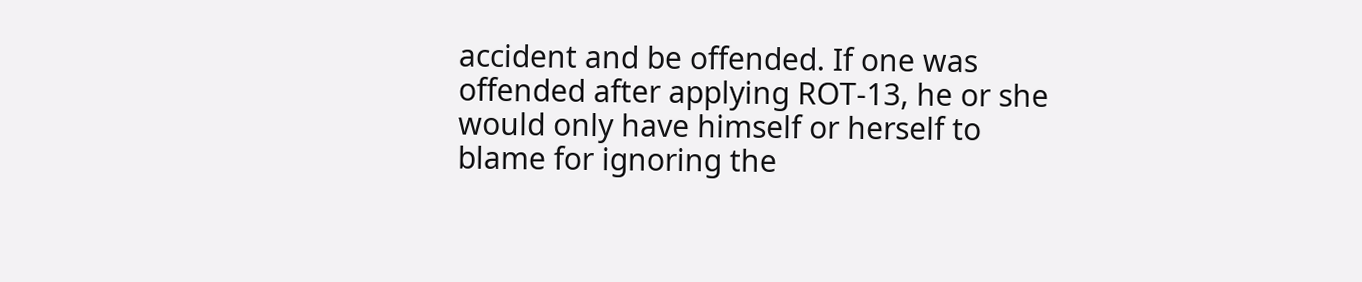accident and be offended. If one was offended after applying ROT-13, he or she would only have himself or herself to blame for ignoring the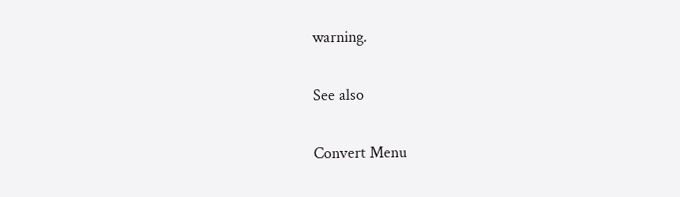warning.

See also

Convert Menu